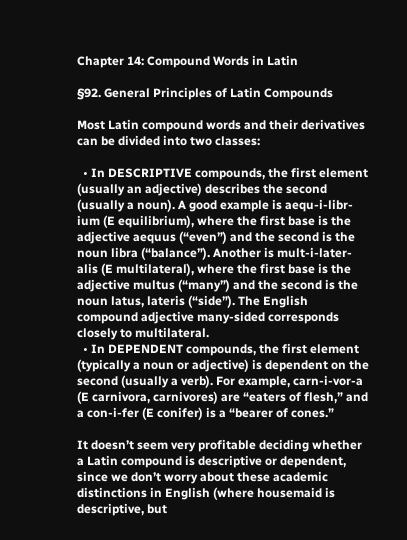Chapter 14: Compound Words in Latin

§92. General Principles of Latin Compounds

Most Latin compound words and their derivatives can be divided into two classes:

  • In DESCRIPTIVE compounds, the first element (usually an adjective) describes the second (usually a noun). A good example is aequ-i-libr-ium (E equilibrium), where the first base is the adjective aequus (“even”) and the second is the noun libra (“balance”). Another is mult-i-later-alis (E multilateral), where the first base is the adjective multus (“many”) and the second is the noun latus, lateris (“side”). The English compound adjective many-sided corresponds closely to multilateral.
  • In DEPENDENT compounds, the first element (typically a noun or adjective) is dependent on the second (usually a verb). For example, carn-i-vor-a (E carnivora, carnivores) are “eaters of flesh,” and a con-i-fer (E conifer) is a “bearer of cones.”

It doesn’t seem very profitable deciding whether a Latin compound is descriptive or dependent, since we don’t worry about these academic distinctions in English (where housemaid is descriptive, but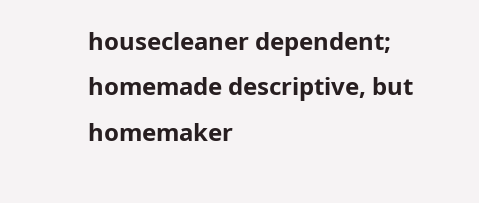housecleaner dependent; homemade descriptive, but homemaker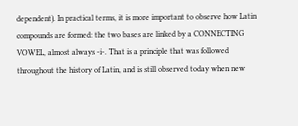dependent). In practical terms, it is more important to observe how Latin compounds are formed: the two bases are linked by a CONNECTING VOWEL, almost always -i-. That is a principle that was followed throughout the history of Latin, and is still observed today when new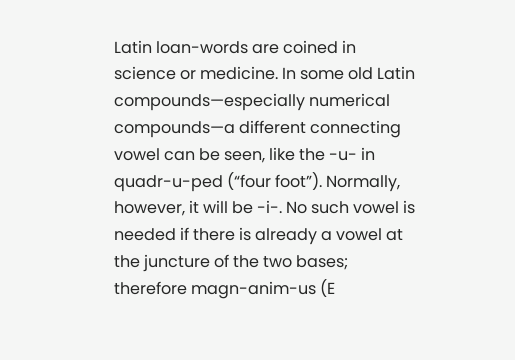Latin loan-words are coined in science or medicine. In some old Latin compounds—especially numerical compounds—a different connecting vowel can be seen, like the -u- in quadr-u-ped (“four foot”). Normally, however, it will be -i-. No such vowel is needed if there is already a vowel at the juncture of the two bases; therefore magn-anim-us (E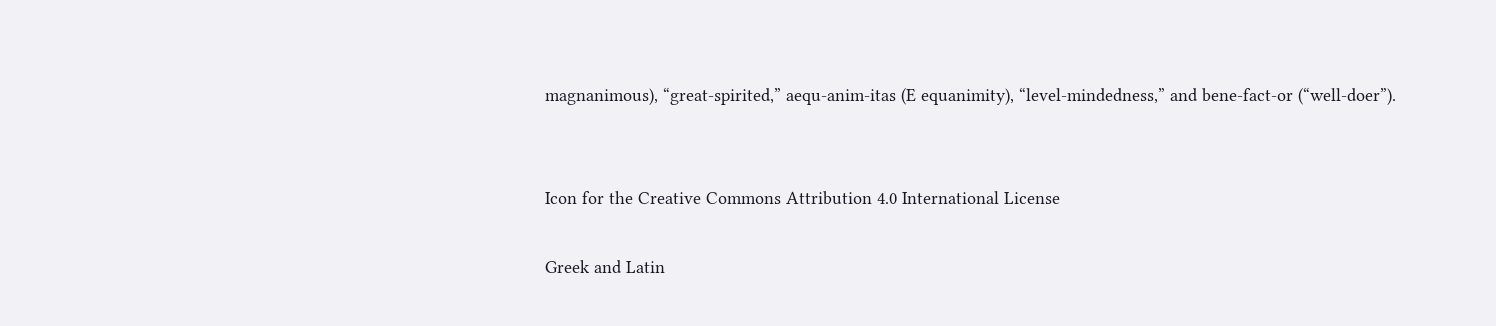magnanimous), “great-spirited,” aequ-anim-itas (E equanimity), “level-mindedness,” and bene-fact-or (“well-doer”).


Icon for the Creative Commons Attribution 4.0 International License

Greek and Latin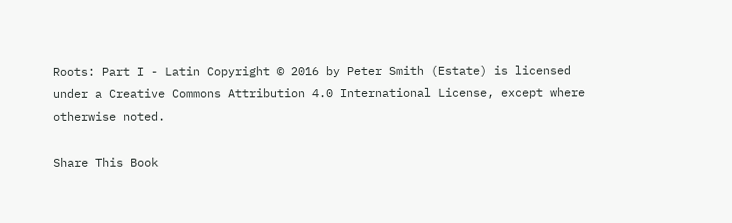Roots: Part I - Latin Copyright © 2016 by Peter Smith (Estate) is licensed under a Creative Commons Attribution 4.0 International License, except where otherwise noted.

Share This Book